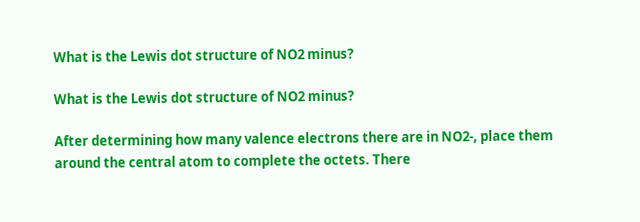What is the Lewis dot structure of NO2 minus?

What is the Lewis dot structure of NO2 minus?

After determining how many valence electrons there are in NO2-, place them around the central atom to complete the octets. There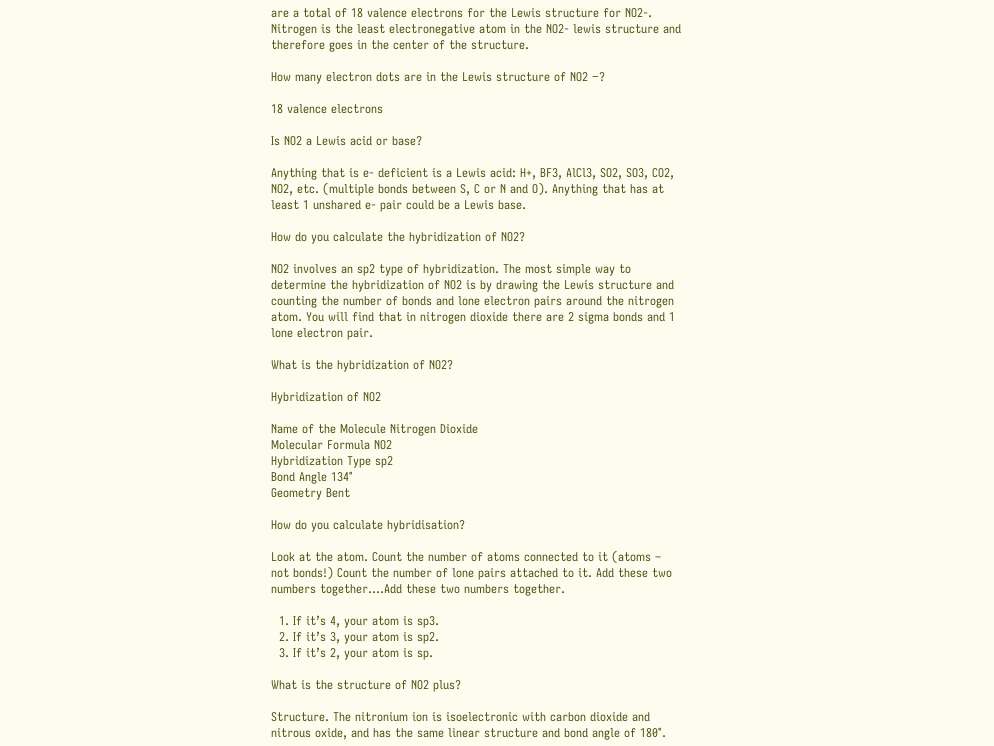are a total of 18 valence electrons for the Lewis structure for NO2-. Nitrogen is the least electronegative atom in the NO2- lewis structure and therefore goes in the center of the structure.

How many electron dots are in the Lewis structure of NO2 −?

18 valence electrons

Is NO2 a Lewis acid or base?

Anything that is e- deficient is a Lewis acid: H+, BF3, AlCl3, SO2, SO3, CO2, NO2, etc. (multiple bonds between S, C or N and O). Anything that has at least 1 unshared e- pair could be a Lewis base.

How do you calculate the hybridization of NO2?

NO2 involves an sp2 type of hybridization. The most simple way to determine the hybridization of NO2 is by drawing the Lewis structure and counting the number of bonds and lone electron pairs around the nitrogen atom. You will find that in nitrogen dioxide there are 2 sigma bonds and 1 lone electron pair.

What is the hybridization of NO2?

Hybridization of NO2

Name of the Molecule Nitrogen Dioxide
Molecular Formula NO2
Hybridization Type sp2
Bond Angle 134°
Geometry Bent

How do you calculate hybridisation?

Look at the atom. Count the number of atoms connected to it (atoms – not bonds!) Count the number of lone pairs attached to it. Add these two numbers together….Add these two numbers together.

  1. If it’s 4, your atom is sp3.
  2. If it’s 3, your atom is sp2.
  3. If it’s 2, your atom is sp.

What is the structure of NO2 plus?

Structure. The nitronium ion is isoelectronic with carbon dioxide and nitrous oxide, and has the same linear structure and bond angle of 180°.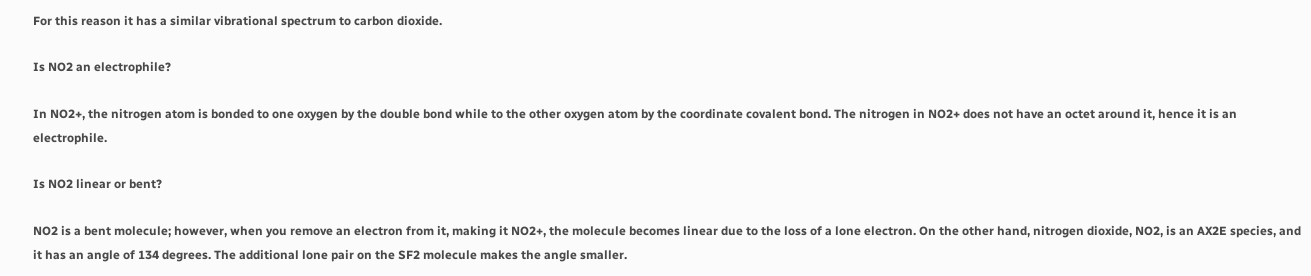For this reason it has a similar vibrational spectrum to carbon dioxide.

Is NO2 an electrophile?

In NO2+, the nitrogen atom is bonded to one oxygen by the double bond while to the other oxygen atom by the coordinate covalent bond. The nitrogen in NO2+ does not have an octet around it, hence it is an electrophile.

Is NO2 linear or bent?

NO2 is a bent molecule; however, when you remove an electron from it, making it NO2+, the molecule becomes linear due to the loss of a lone electron. On the other hand, nitrogen dioxide, NO2, is an AX2E species, and it has an angle of 134 degrees. The additional lone pair on the SF2 molecule makes the angle smaller.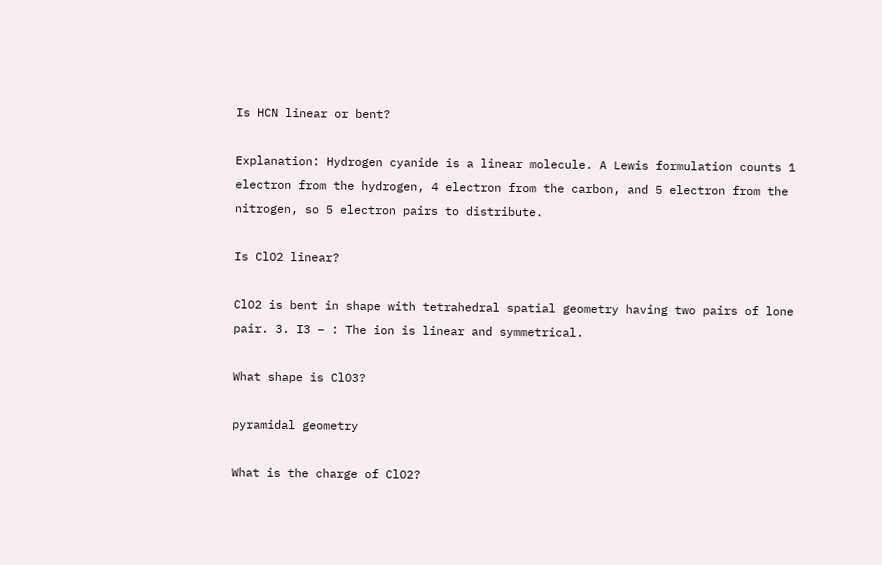Is HCN linear or bent?

Explanation: Hydrogen cyanide is a linear molecule. A Lewis formulation counts 1 electron from the hydrogen, 4 electron from the carbon, and 5 electron from the nitrogen, so 5 electron pairs to distribute.

Is ClO2 linear?

ClO2 is bent in shape with tetrahedral spatial geometry having two pairs of lone pair. 3. I3 – : The ion is linear and symmetrical.

What shape is ClO3?

pyramidal geometry

What is the charge of ClO2?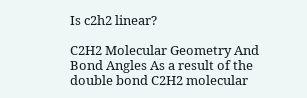Is c2h2 linear?

C2H2 Molecular Geometry And Bond Angles As a result of the double bond C2H2 molecular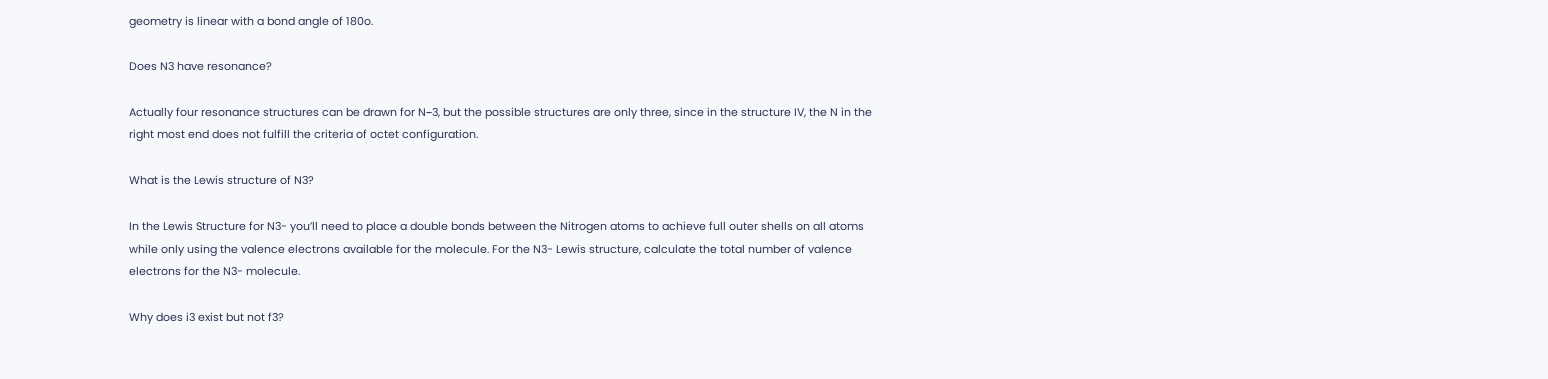geometry is linear with a bond angle of 180o.

Does N3 have resonance?

Actually four resonance structures can be drawn for N−3, but the possible structures are only three, since in the structure IV, the N in the right most end does not fulfill the criteria of octet configuration.

What is the Lewis structure of N3?

In the Lewis Structure for N3- you’ll need to place a double bonds between the Nitrogen atoms to achieve full outer shells on all atoms while only using the valence electrons available for the molecule. For the N3- Lewis structure, calculate the total number of valence electrons for the N3- molecule.

Why does i3 exist but not f3?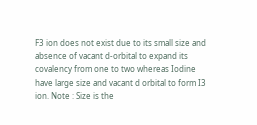F3 ion does not exist due to its small size and absence of vacant d-orbital to expand its covalency from one to two whereas Iodine have large size and vacant d orbital to form I3 ion. Note : Size is the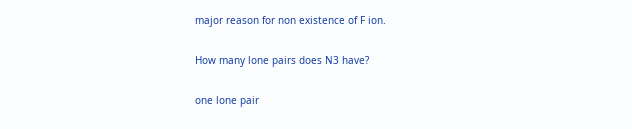major reason for non existence of F ion.

How many lone pairs does N3 have?

one lone pair